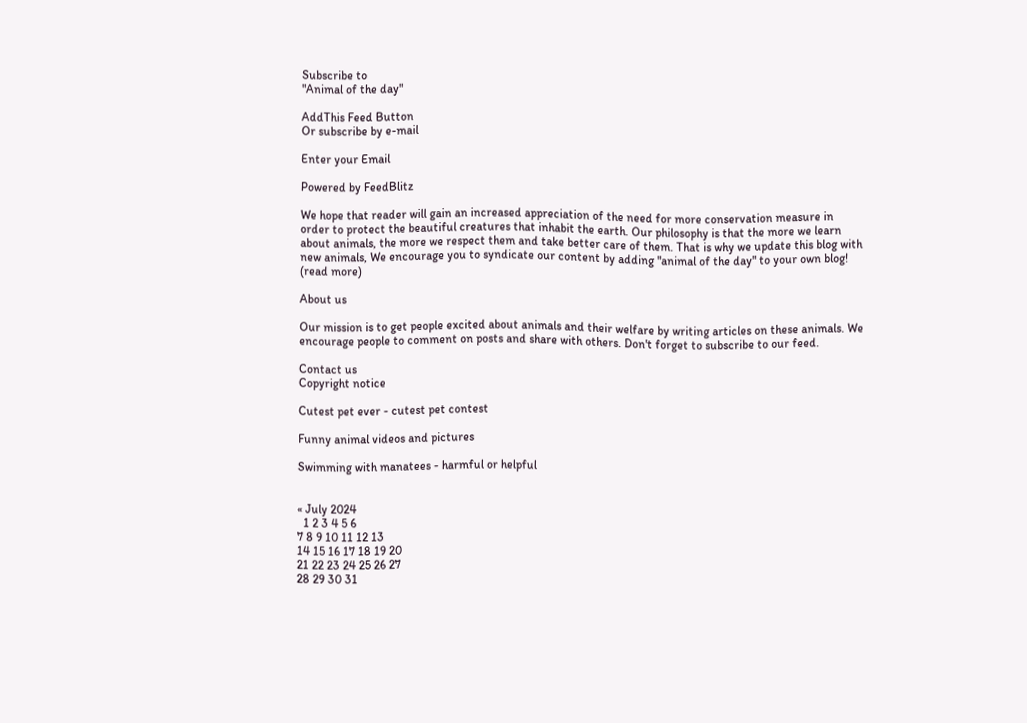Subscribe to
"Animal of the day"

AddThis Feed Button
Or subscribe by e-mail

Enter your Email

Powered by FeedBlitz

We hope that reader will gain an increased appreciation of the need for more conservation measure in order to protect the beautiful creatures that inhabit the earth. Our philosophy is that the more we learn about animals, the more we respect them and take better care of them. That is why we update this blog with new animals, We encourage you to syndicate our content by adding "animal of the day" to your own blog! (read more)

About us

Our mission is to get people excited about animals and their welfare by writing articles on these animals. We encourage people to comment on posts and share with others. Don't forget to subscribe to our feed.

Contact us
Copyright notice

Cutest pet ever - cutest pet contest

Funny animal videos and pictures

Swimming with manatees - harmful or helpful


« July 2024
  1 2 3 4 5 6
7 8 9 10 11 12 13
14 15 16 17 18 19 20
21 22 23 24 25 26 27
28 29 30 31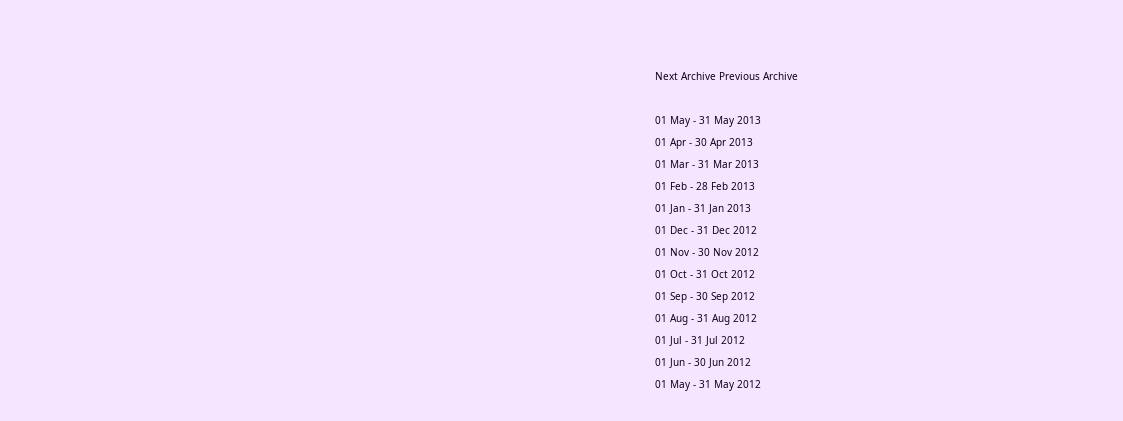Next Archive Previous Archive

01 May - 31 May 2013
01 Apr - 30 Apr 2013
01 Mar - 31 Mar 2013
01 Feb - 28 Feb 2013
01 Jan - 31 Jan 2013
01 Dec - 31 Dec 2012
01 Nov - 30 Nov 2012
01 Oct - 31 Oct 2012
01 Sep - 30 Sep 2012
01 Aug - 31 Aug 2012
01 Jul - 31 Jul 2012
01 Jun - 30 Jun 2012
01 May - 31 May 2012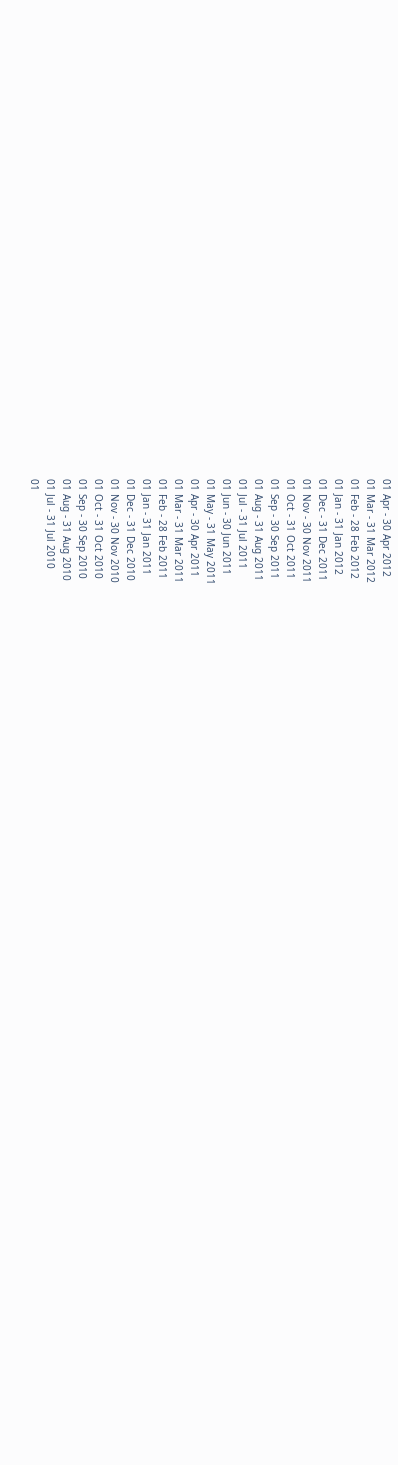01 Apr - 30 Apr 2012
01 Mar - 31 Mar 2012
01 Feb - 28 Feb 2012
01 Jan - 31 Jan 2012
01 Dec - 31 Dec 2011
01 Nov - 30 Nov 2011
01 Oct - 31 Oct 2011
01 Sep - 30 Sep 2011
01 Aug - 31 Aug 2011
01 Jul - 31 Jul 2011
01 Jun - 30 Jun 2011
01 May - 31 May 2011
01 Apr - 30 Apr 2011
01 Mar - 31 Mar 2011
01 Feb - 28 Feb 2011
01 Jan - 31 Jan 2011
01 Dec - 31 Dec 2010
01 Nov - 30 Nov 2010
01 Oct - 31 Oct 2010
01 Sep - 30 Sep 2010
01 Aug - 31 Aug 2010
01 Jul - 31 Jul 2010
01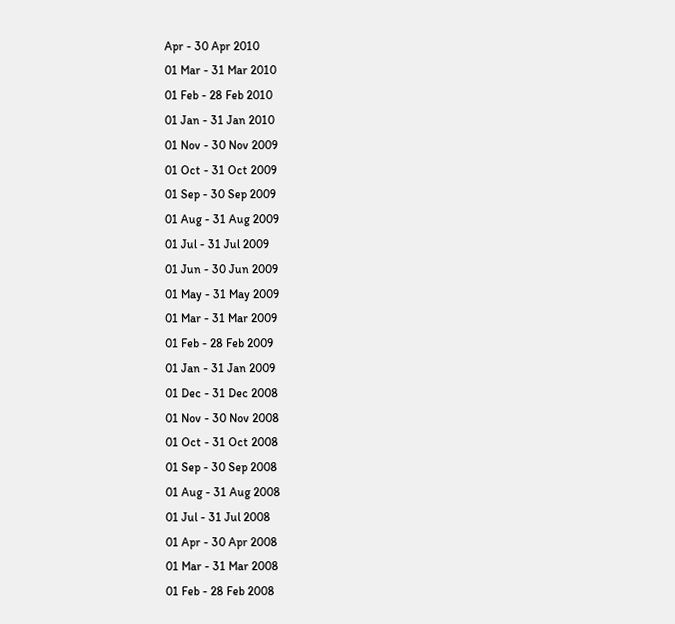Apr - 30 Apr 2010
01 Mar - 31 Mar 2010
01 Feb - 28 Feb 2010
01 Jan - 31 Jan 2010
01 Nov - 30 Nov 2009
01 Oct - 31 Oct 2009
01 Sep - 30 Sep 2009
01 Aug - 31 Aug 2009
01 Jul - 31 Jul 2009
01 Jun - 30 Jun 2009
01 May - 31 May 2009
01 Mar - 31 Mar 2009
01 Feb - 28 Feb 2009
01 Jan - 31 Jan 2009
01 Dec - 31 Dec 2008
01 Nov - 30 Nov 2008
01 Oct - 31 Oct 2008
01 Sep - 30 Sep 2008
01 Aug - 31 Aug 2008
01 Jul - 31 Jul 2008
01 Apr - 30 Apr 2008
01 Mar - 31 Mar 2008
01 Feb - 28 Feb 2008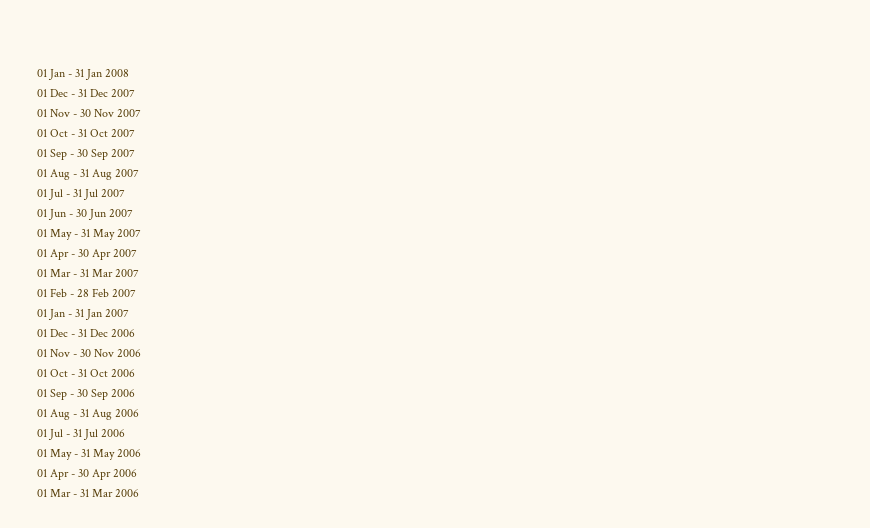01 Jan - 31 Jan 2008
01 Dec - 31 Dec 2007
01 Nov - 30 Nov 2007
01 Oct - 31 Oct 2007
01 Sep - 30 Sep 2007
01 Aug - 31 Aug 2007
01 Jul - 31 Jul 2007
01 Jun - 30 Jun 2007
01 May - 31 May 2007
01 Apr - 30 Apr 2007
01 Mar - 31 Mar 2007
01 Feb - 28 Feb 2007
01 Jan - 31 Jan 2007
01 Dec - 31 Dec 2006
01 Nov - 30 Nov 2006
01 Oct - 31 Oct 2006
01 Sep - 30 Sep 2006
01 Aug - 31 Aug 2006
01 Jul - 31 Jul 2006
01 May - 31 May 2006
01 Apr - 30 Apr 2006
01 Mar - 31 Mar 2006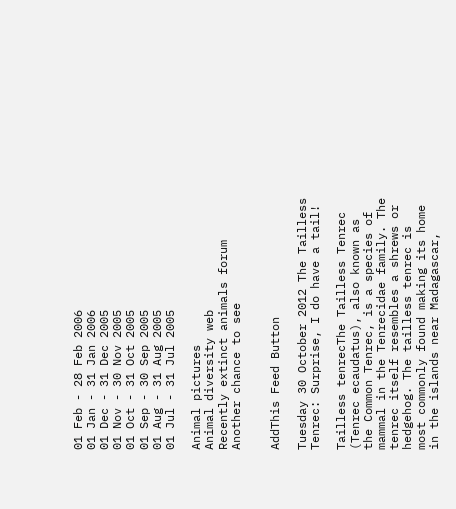01 Feb - 28 Feb 2006
01 Jan - 31 Jan 2006
01 Dec - 31 Dec 2005
01 Nov - 30 Nov 2005
01 Oct - 31 Oct 2005
01 Sep - 30 Sep 2005
01 Aug - 31 Aug 2005
01 Jul - 31 Jul 2005

Animal pictures
Animal diversity web
Recently extinct animals forum
Another chance to see


AddThis Feed Button

Tuesday 30 October 2012 The Tailless Tenrec: Surprise, I do have a tail!

Tailless tenrecThe Tailless Tenrec (Tenrec ecaudatus), also known as the Common Tenrec, is a species of mammal in the Tenrecidae family. The tenrec itself resembles a shrews or hedgehog. The tailless tenrec is most commonly found making its home in the islands near Madagascar,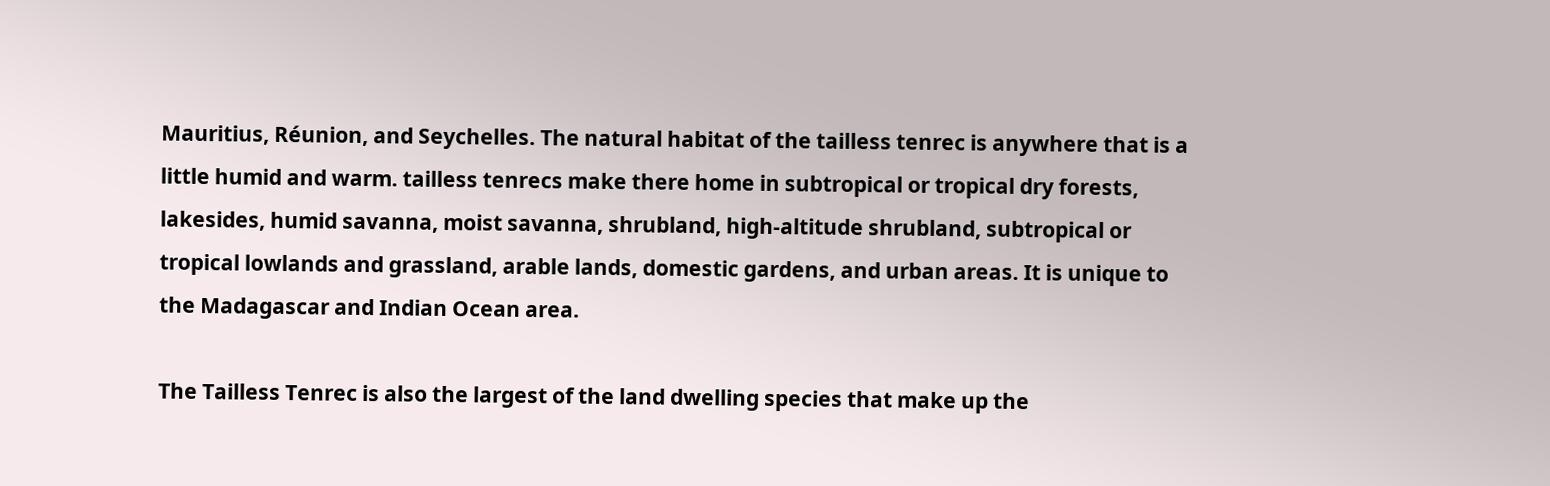Mauritius, Réunion, and Seychelles. The natural habitat of the tailless tenrec is anywhere that is a little humid and warm. tailless tenrecs make there home in subtropical or tropical dry forests, lakesides, humid savanna, moist savanna, shrubland, high-altitude shrubland, subtropical or tropical lowlands and grassland, arable lands, domestic gardens, and urban areas. It is unique to the Madagascar and Indian Ocean area.

The Tailless Tenrec is also the largest of the land dwelling species that make up the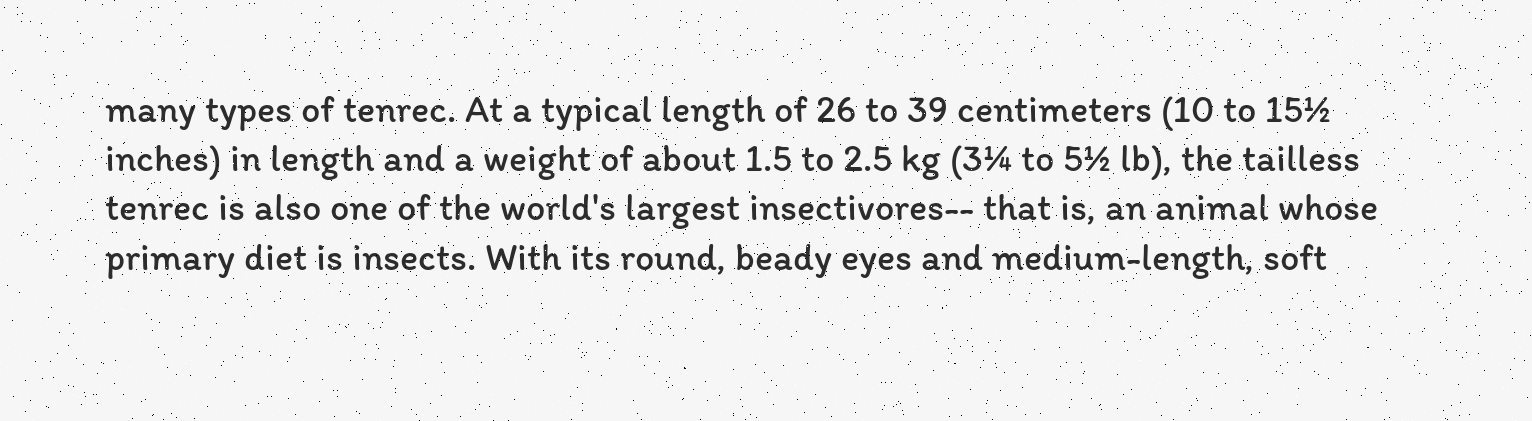many types of tenrec. At a typical length of 26 to 39 centimeters (10 to 15½ inches) in length and a weight of about 1.5 to 2.5 kg (3¼ to 5½ lb), the tailless tenrec is also one of the world's largest insectivores-- that is, an animal whose primary diet is insects. With its round, beady eyes and medium-length, soft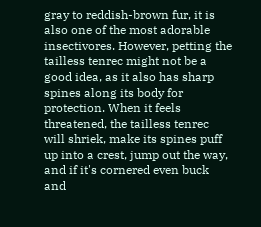gray to reddish-brown fur, it is also one of the most adorable insectivores. However, petting the tailless tenrec might not be a good idea, as it also has sharp spines along its body for protection. When it feels threatened, the tailless tenrec will shriek, make its spines puff up into a crest, jump out the way, and if it's cornered even buck and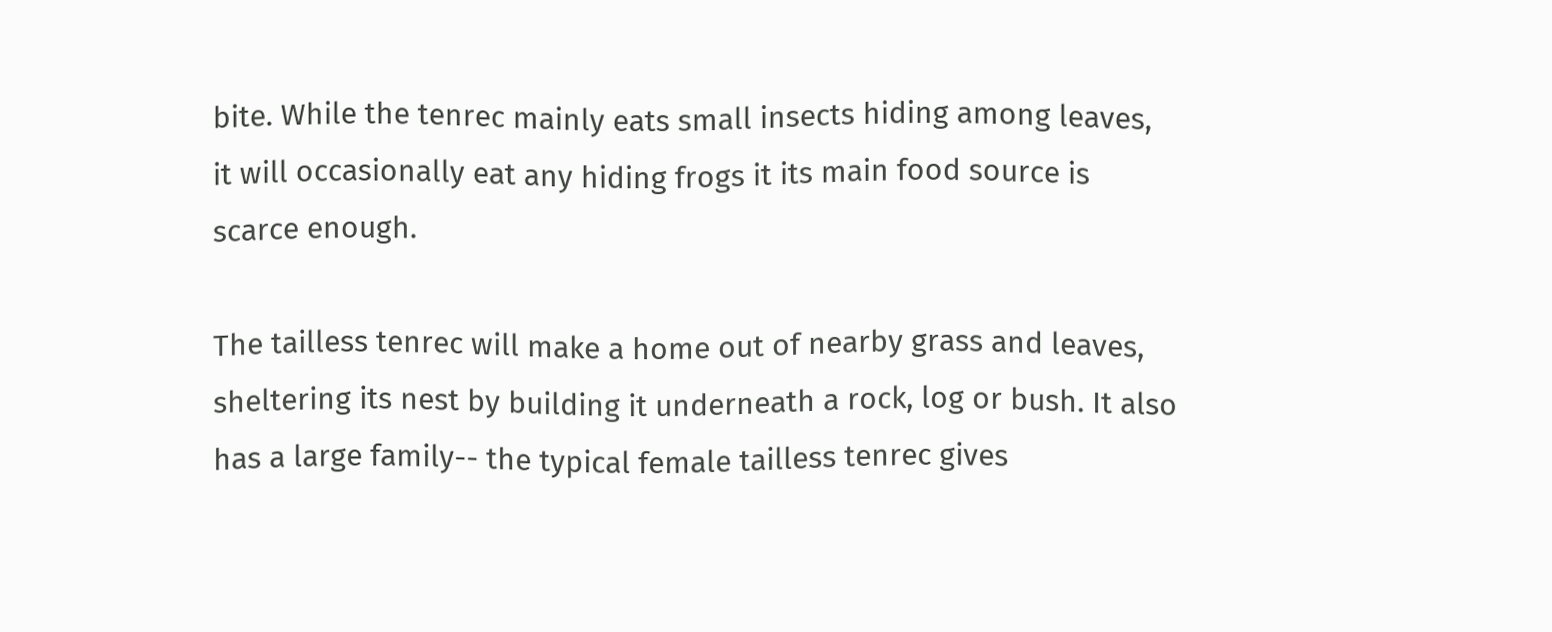bite. While the tenrec mainly eats small insects hiding among leaves, it will occasionally eat any hiding frogs it its main food source is scarce enough.

The tailless tenrec will make a home out of nearby grass and leaves, sheltering its nest by building it underneath a rock, log or bush. It also has a large family-- the typical female tailless tenrec gives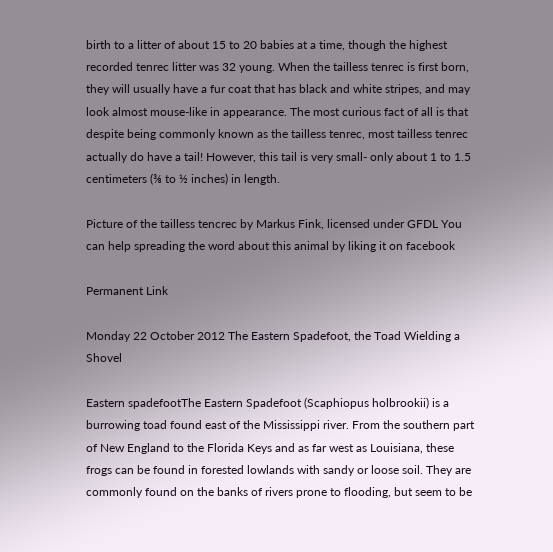birth to a litter of about 15 to 20 babies at a time, though the highest recorded tenrec litter was 32 young. When the tailless tenrec is first born, they will usually have a fur coat that has black and white stripes, and may look almost mouse-like in appearance. The most curious fact of all is that despite being commonly known as the tailless tenrec, most tailless tenrec actually do have a tail! However, this tail is very small- only about 1 to 1.5 centimeters (⅜ to ½ inches) in length.

Picture of the tailless tencrec by Markus Fink, licensed under GFDL You can help spreading the word about this animal by liking it on facebook

Permanent Link

Monday 22 October 2012 The Eastern Spadefoot, the Toad Wielding a Shovel

Eastern spadefootThe Eastern Spadefoot (Scaphiopus holbrookii) is a burrowing toad found east of the Mississippi river. From the southern part of New England to the Florida Keys and as far west as Louisiana, these frogs can be found in forested lowlands with sandy or loose soil. They are commonly found on the banks of rivers prone to flooding, but seem to be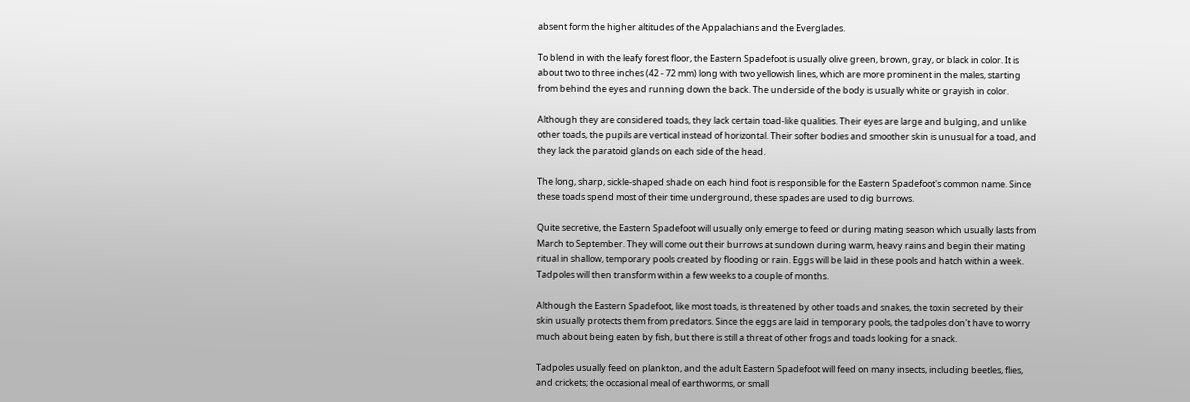absent form the higher altitudes of the Appalachians and the Everglades.

To blend in with the leafy forest floor, the Eastern Spadefoot is usually olive green, brown, gray, or black in color. It is about two to three inches (42 - 72 mm) long with two yellowish lines, which are more prominent in the males, starting from behind the eyes and running down the back. The underside of the body is usually white or grayish in color.

Although they are considered toads, they lack certain toad-like qualities. Their eyes are large and bulging, and unlike other toads, the pupils are vertical instead of horizontal. Their softer bodies and smoother skin is unusual for a toad, and they lack the paratoid glands on each side of the head.

The long, sharp, sickle-shaped shade on each hind foot is responsible for the Eastern Spadefoot's common name. Since these toads spend most of their time underground, these spades are used to dig burrows.

Quite secretive, the Eastern Spadefoot will usually only emerge to feed or during mating season which usually lasts from March to September. They will come out their burrows at sundown during warm, heavy rains and begin their mating ritual in shallow, temporary pools created by flooding or rain. Eggs will be laid in these pools and hatch within a week. Tadpoles will then transform within a few weeks to a couple of months.

Although the Eastern Spadefoot, like most toads, is threatened by other toads and snakes, the toxin secreted by their skin usually protects them from predators. Since the eggs are laid in temporary pools, the tadpoles don't have to worry much about being eaten by fish, but there is still a threat of other frogs and toads looking for a snack.

Tadpoles usually feed on plankton, and the adult Eastern Spadefoot will feed on many insects, including beetles, flies, and crickets; the occasional meal of earthworms, or small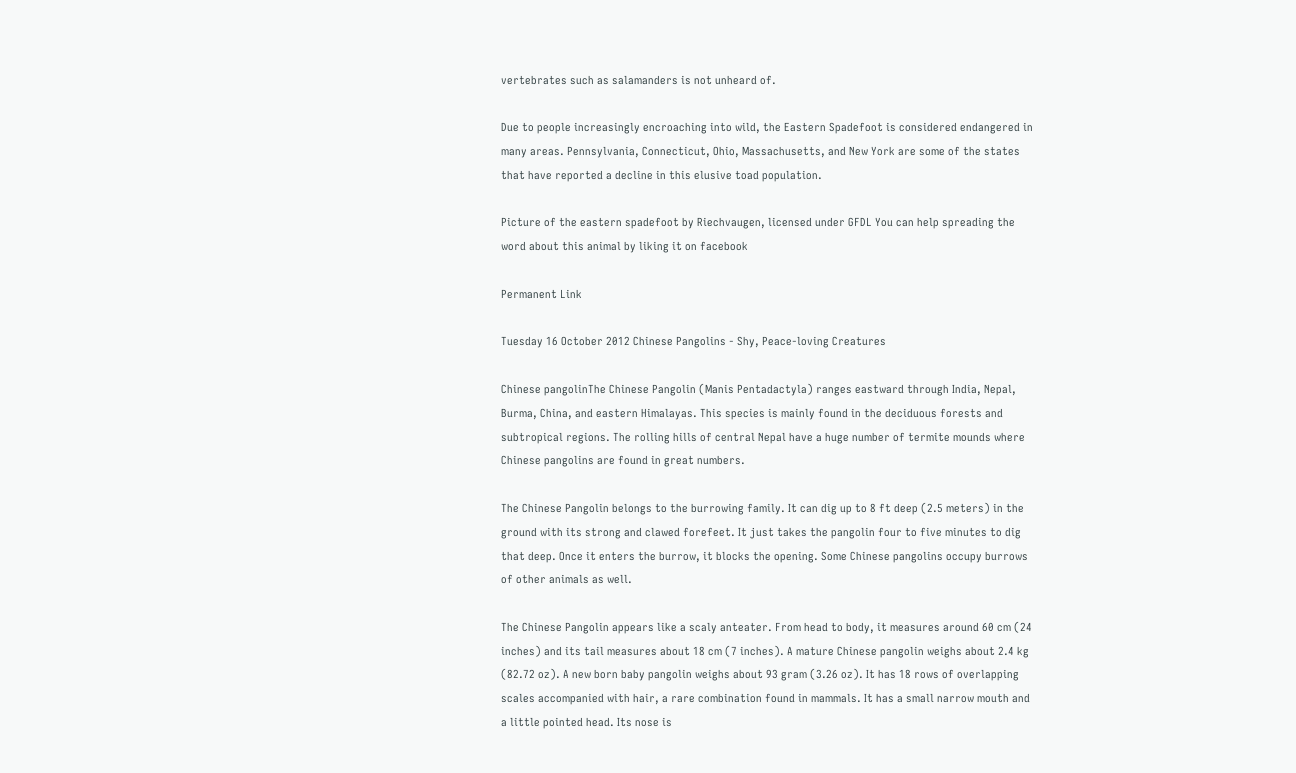vertebrates such as salamanders is not unheard of.

Due to people increasingly encroaching into wild, the Eastern Spadefoot is considered endangered in many areas. Pennsylvania, Connecticut, Ohio, Massachusetts, and New York are some of the states that have reported a decline in this elusive toad population.

Picture of the eastern spadefoot by Riechvaugen, licensed under GFDL You can help spreading the word about this animal by liking it on facebook

Permanent Link

Tuesday 16 October 2012 Chinese Pangolins - Shy, Peace-loving Creatures

Chinese pangolinThe Chinese Pangolin (Manis Pentadactyla) ranges eastward through India, Nepal, Burma, China, and eastern Himalayas. This species is mainly found in the deciduous forests and subtropical regions. The rolling hills of central Nepal have a huge number of termite mounds where Chinese pangolins are found in great numbers.

The Chinese Pangolin belongs to the burrowing family. It can dig up to 8 ft deep (2.5 meters) in the ground with its strong and clawed forefeet. It just takes the pangolin four to five minutes to dig that deep. Once it enters the burrow, it blocks the opening. Some Chinese pangolins occupy burrows of other animals as well.

The Chinese Pangolin appears like a scaly anteater. From head to body, it measures around 60 cm (24 inches) and its tail measures about 18 cm (7 inches). A mature Chinese pangolin weighs about 2.4 kg (82.72 oz). A new born baby pangolin weighs about 93 gram (3.26 oz). It has 18 rows of overlapping scales accompanied with hair, a rare combination found in mammals. It has a small narrow mouth and a little pointed head. Its nose is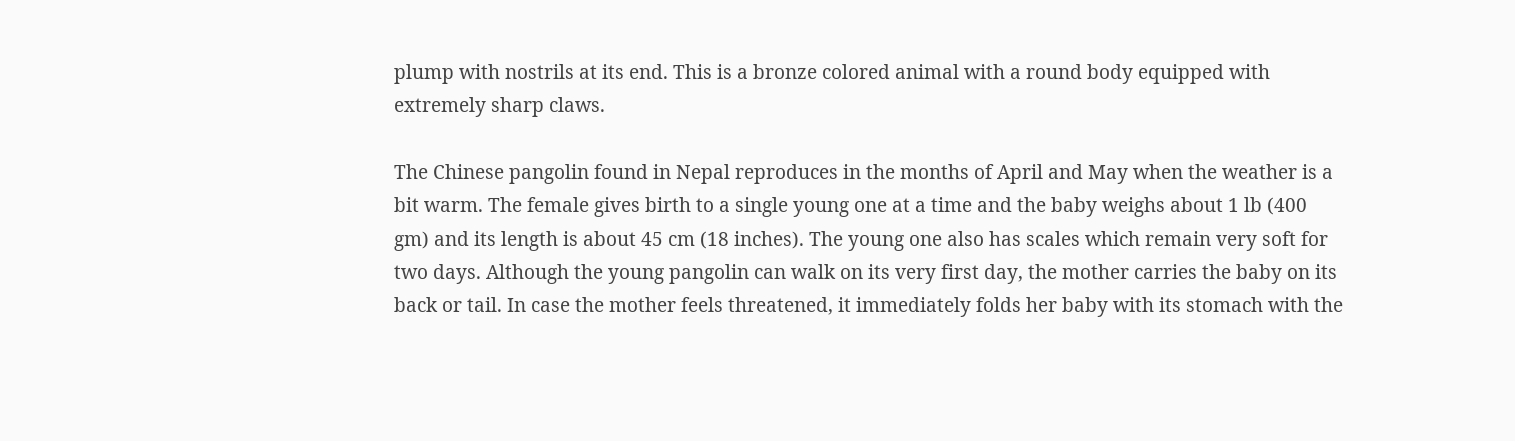plump with nostrils at its end. This is a bronze colored animal with a round body equipped with extremely sharp claws.

The Chinese pangolin found in Nepal reproduces in the months of April and May when the weather is a bit warm. The female gives birth to a single young one at a time and the baby weighs about 1 lb (400 gm) and its length is about 45 cm (18 inches). The young one also has scales which remain very soft for two days. Although the young pangolin can walk on its very first day, the mother carries the baby on its back or tail. In case the mother feels threatened, it immediately folds her baby with its stomach with the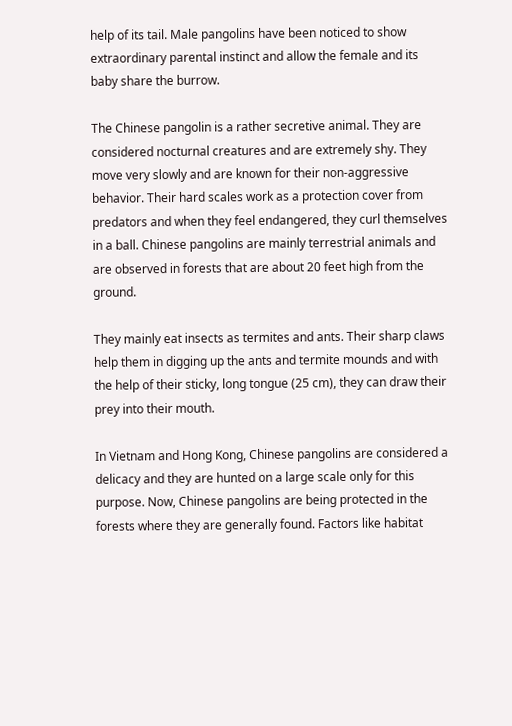help of its tail. Male pangolins have been noticed to show extraordinary parental instinct and allow the female and its baby share the burrow.

The Chinese pangolin is a rather secretive animal. They are considered nocturnal creatures and are extremely shy. They move very slowly and are known for their non-aggressive behavior. Their hard scales work as a protection cover from predators and when they feel endangered, they curl themselves in a ball. Chinese pangolins are mainly terrestrial animals and are observed in forests that are about 20 feet high from the ground.

They mainly eat insects as termites and ants. Their sharp claws help them in digging up the ants and termite mounds and with the help of their sticky, long tongue (25 cm), they can draw their prey into their mouth.

In Vietnam and Hong Kong, Chinese pangolins are considered a delicacy and they are hunted on a large scale only for this purpose. Now, Chinese pangolins are being protected in the forests where they are generally found. Factors like habitat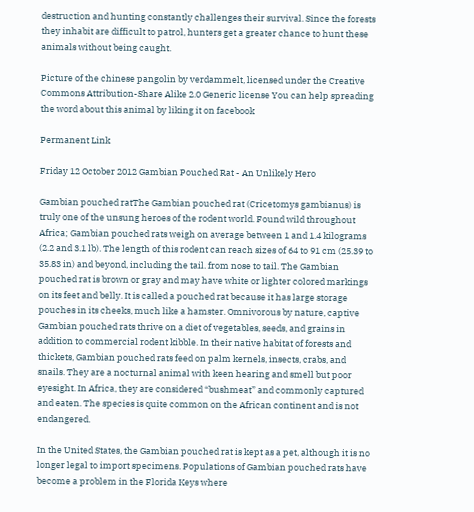destruction and hunting constantly challenges their survival. Since the forests they inhabit are difficult to patrol, hunters get a greater chance to hunt these animals without being caught.

Picture of the chinese pangolin by verdammelt, licensed under the Creative Commons Attribution-Share Alike 2.0 Generic license You can help spreading the word about this animal by liking it on facebook

Permanent Link

Friday 12 October 2012 Gambian Pouched Rat - An Unlikely Hero

Gambian pouched ratThe Gambian pouched rat (Cricetomys gambianus) is truly one of the unsung heroes of the rodent world. Found wild throughout Africa; Gambian pouched rats weigh on average between 1 and 1.4 kilograms (2.2 and 3.1 lb). The length of this rodent can reach sizes of 64 to 91 cm (25.39 to 35.83 in) and beyond, including the tail. from nose to tail. The Gambian pouched rat is brown or gray and may have white or lighter colored markings on its feet and belly. It is called a pouched rat because it has large storage pouches in its cheeks, much like a hamster. Omnivorous by nature, captive Gambian pouched rats thrive on a diet of vegetables, seeds, and grains in addition to commercial rodent kibble. In their native habitat of forests and thickets, Gambian pouched rats feed on palm kernels, insects, crabs, and snails. They are a nocturnal animal with keen hearing and smell but poor eyesight. In Africa, they are considered “bushmeat” and commonly captured and eaten. The species is quite common on the African continent and is not endangered.

In the United States, the Gambian pouched rat is kept as a pet, although it is no longer legal to import specimens. Populations of Gambian pouched rats have become a problem in the Florida Keys where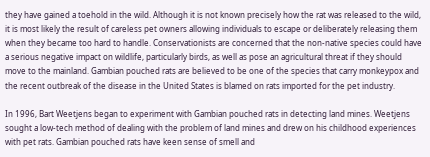they have gained a toehold in the wild. Although it is not known precisely how the rat was released to the wild, it is most likely the result of careless pet owners allowing individuals to escape or deliberately releasing them when they became too hard to handle. Conservationists are concerned that the non-native species could have a serious negative impact on wildlife, particularly birds, as well as pose an agricultural threat if they should move to the mainland. Gambian pouched rats are believed to be one of the species that carry monkeypox and the recent outbreak of the disease in the United States is blamed on rats imported for the pet industry.

In 1996, Bart Weetjens began to experiment with Gambian pouched rats in detecting land mines. Weetjens sought a low-tech method of dealing with the problem of land mines and drew on his childhood experiences with pet rats. Gambian pouched rats have keen sense of smell and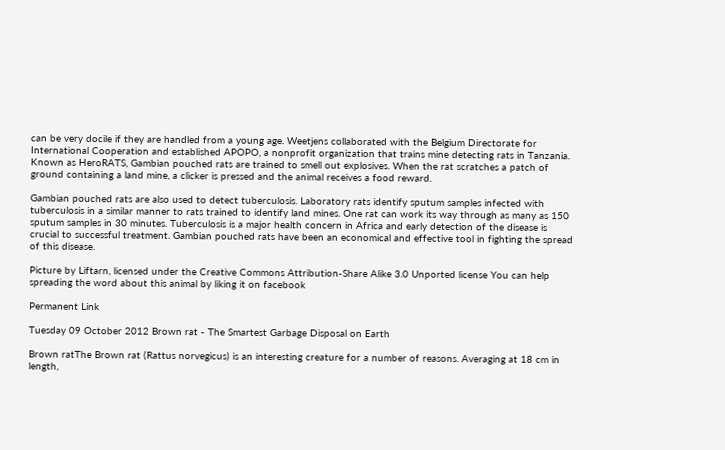can be very docile if they are handled from a young age. Weetjens collaborated with the Belgium Directorate for International Cooperation and established APOPO, a nonprofit organization that trains mine detecting rats in Tanzania. Known as HeroRATS, Gambian pouched rats are trained to smell out explosives. When the rat scratches a patch of ground containing a land mine, a clicker is pressed and the animal receives a food reward.

Gambian pouched rats are also used to detect tuberculosis. Laboratory rats identify sputum samples infected with tuberculosis in a similar manner to rats trained to identify land mines. One rat can work its way through as many as 150 sputum samples in 30 minutes. Tuberculosis is a major health concern in Africa and early detection of the disease is crucial to successful treatment. Gambian pouched rats have been an economical and effective tool in fighting the spread of this disease.

Picture by Liftarn, licensed under the Creative Commons Attribution-Share Alike 3.0 Unported license You can help spreading the word about this animal by liking it on facebook

Permanent Link

Tuesday 09 October 2012 Brown rat - The Smartest Garbage Disposal on Earth

Brown ratThe Brown rat (Rattus norvegicus) is an interesting creature for a number of reasons. Averaging at 18 cm in length,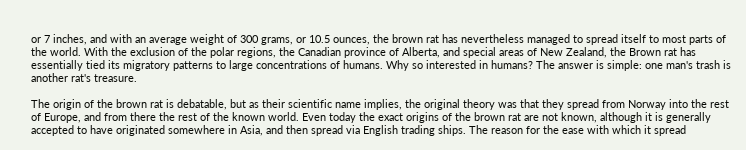or 7 inches, and with an average weight of 300 grams, or 10.5 ounces, the brown rat has nevertheless managed to spread itself to most parts of the world. With the exclusion of the polar regions, the Canadian province of Alberta, and special areas of New Zealand, the Brown rat has essentially tied its migratory patterns to large concentrations of humans. Why so interested in humans? The answer is simple: one man's trash is another rat's treasure.

The origin of the brown rat is debatable, but as their scientific name implies, the original theory was that they spread from Norway into the rest of Europe, and from there the rest of the known world. Even today the exact origins of the brown rat are not known, although it is generally accepted to have originated somewhere in Asia, and then spread via English trading ships. The reason for the ease with which it spread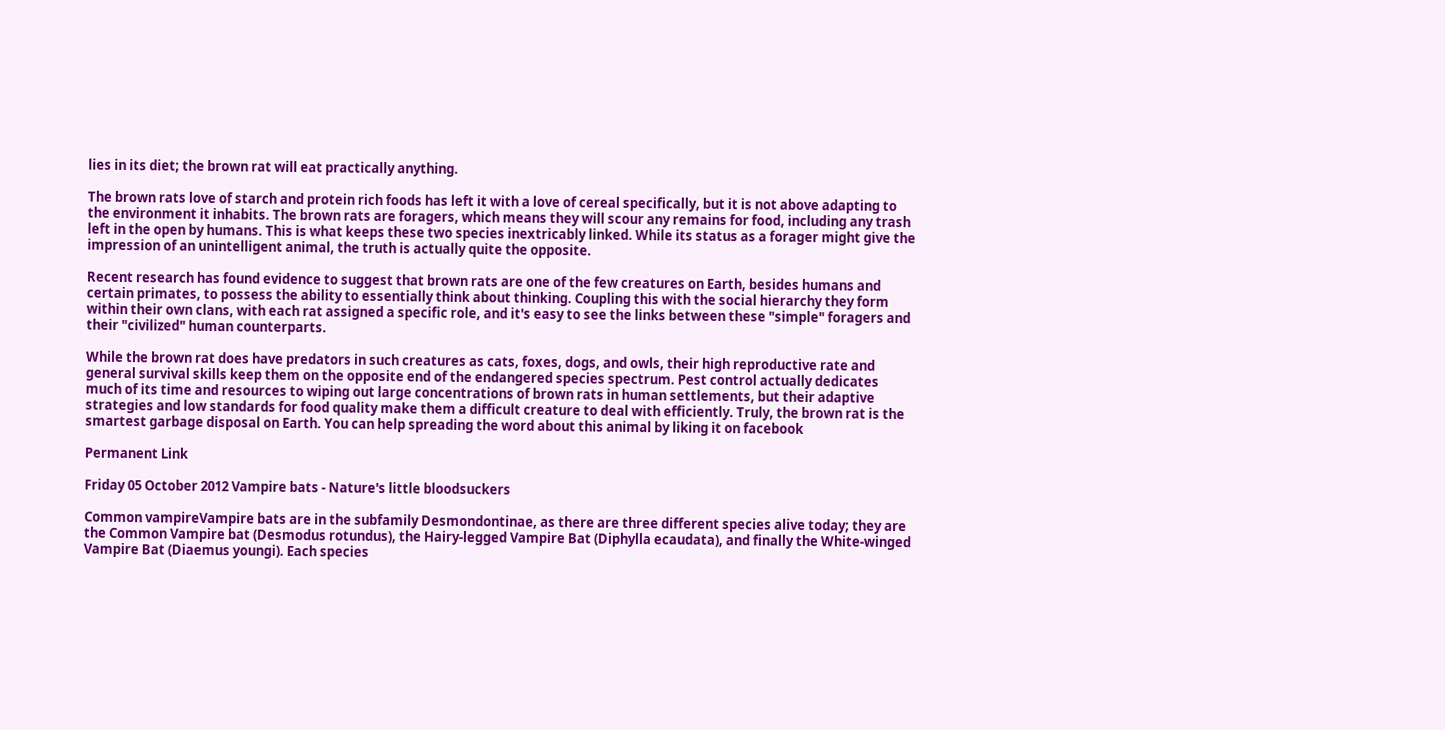lies in its diet; the brown rat will eat practically anything.

The brown rats love of starch and protein rich foods has left it with a love of cereal specifically, but it is not above adapting to the environment it inhabits. The brown rats are foragers, which means they will scour any remains for food, including any trash left in the open by humans. This is what keeps these two species inextricably linked. While its status as a forager might give the impression of an unintelligent animal, the truth is actually quite the opposite.

Recent research has found evidence to suggest that brown rats are one of the few creatures on Earth, besides humans and certain primates, to possess the ability to essentially think about thinking. Coupling this with the social hierarchy they form within their own clans, with each rat assigned a specific role, and it's easy to see the links between these "simple" foragers and their "civilized" human counterparts.

While the brown rat does have predators in such creatures as cats, foxes, dogs, and owls, their high reproductive rate and general survival skills keep them on the opposite end of the endangered species spectrum. Pest control actually dedicates much of its time and resources to wiping out large concentrations of brown rats in human settlements, but their adaptive strategies and low standards for food quality make them a difficult creature to deal with efficiently. Truly, the brown rat is the smartest garbage disposal on Earth. You can help spreading the word about this animal by liking it on facebook

Permanent Link

Friday 05 October 2012 Vampire bats - Nature's little bloodsuckers

Common vampireVampire bats are in the subfamily Desmondontinae, as there are three different species alive today; they are the Common Vampire bat (Desmodus rotundus), the Hairy-legged Vampire Bat (Diphylla ecaudata), and finally the White-winged Vampire Bat (Diaemus youngi). Each species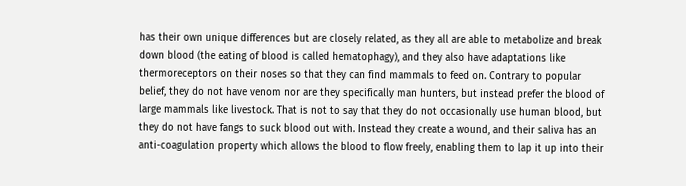has their own unique differences but are closely related, as they all are able to metabolize and break down blood (the eating of blood is called hematophagy), and they also have adaptations like thermoreceptors on their noses so that they can find mammals to feed on. Contrary to popular belief, they do not have venom nor are they specifically man hunters, but instead prefer the blood of large mammals like livestock. That is not to say that they do not occasionally use human blood, but they do not have fangs to suck blood out with. Instead they create a wound, and their saliva has an anti-coagulation property which allows the blood to flow freely, enabling them to lap it up into their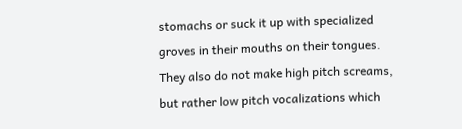stomachs or suck it up with specialized groves in their mouths on their tongues. They also do not make high pitch screams, but rather low pitch vocalizations which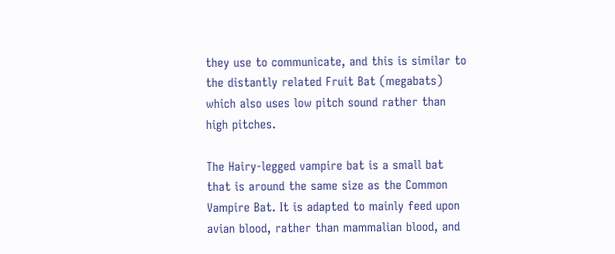they use to communicate, and this is similar to the distantly related Fruit Bat (megabats) which also uses low pitch sound rather than high pitches.

The Hairy-legged vampire bat is a small bat that is around the same size as the Common Vampire Bat. It is adapted to mainly feed upon avian blood, rather than mammalian blood, and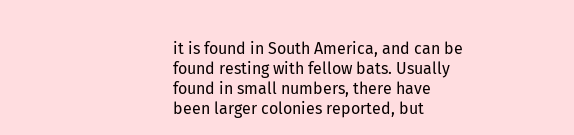it is found in South America, and can be found resting with fellow bats. Usually found in small numbers, there have been larger colonies reported, but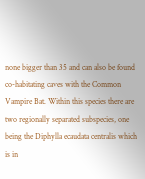none bigger than 35 and can also be found co-habitating caves with the Common Vampire Bat. Within this species there are two regionally separated subspecies, one being the Diphylla ecaudata centralis which is in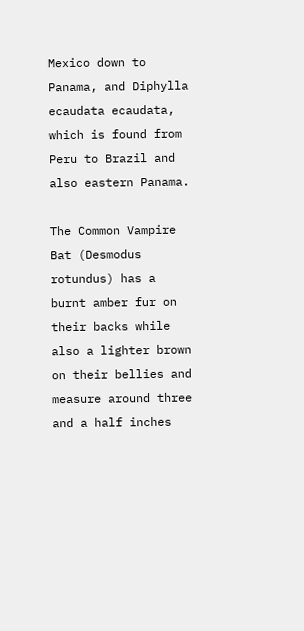Mexico down to Panama, and Diphylla ecaudata ecaudata, which is found from Peru to Brazil and also eastern Panama.

The Common Vampire Bat (Desmodus rotundus) has a burnt amber fur on their backs while also a lighter brown on their bellies and measure around three and a half inches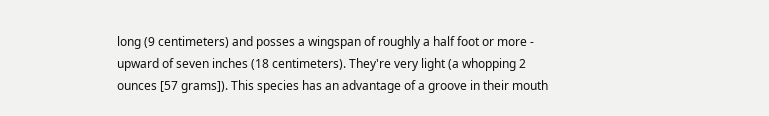long (9 centimeters) and posses a wingspan of roughly a half foot or more - upward of seven inches (18 centimeters). They're very light (a whopping 2 ounces [57 grams]). This species has an advantage of a groove in their mouth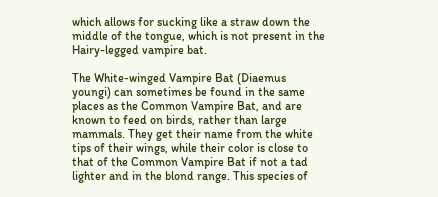which allows for sucking like a straw down the middle of the tongue, which is not present in the Hairy-legged vampire bat.

The White-winged Vampire Bat (Diaemus youngi) can sometimes be found in the same places as the Common Vampire Bat, and are known to feed on birds, rather than large mammals. They get their name from the white tips of their wings, while their color is close to that of the Common Vampire Bat if not a tad lighter and in the blond range. This species of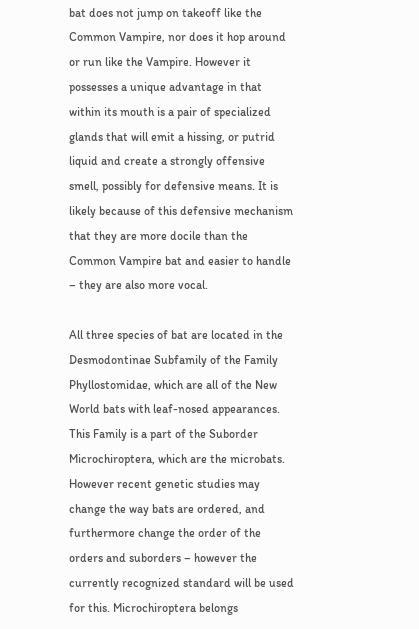bat does not jump on takeoff like the Common Vampire, nor does it hop around or run like the Vampire. However it possesses a unique advantage in that within its mouth is a pair of specialized glands that will emit a hissing, or putrid liquid and create a strongly offensive smell, possibly for defensive means. It is likely because of this defensive mechanism that they are more docile than the Common Vampire bat and easier to handle – they are also more vocal.

All three species of bat are located in the Desmodontinae Subfamily of the Family Phyllostomidae, which are all of the New World bats with leaf-nosed appearances. This Family is a part of the Suborder Microchiroptera, which are the microbats. However recent genetic studies may change the way bats are ordered, and furthermore change the order of the orders and suborders – however the currently recognized standard will be used for this. Microchiroptera belongs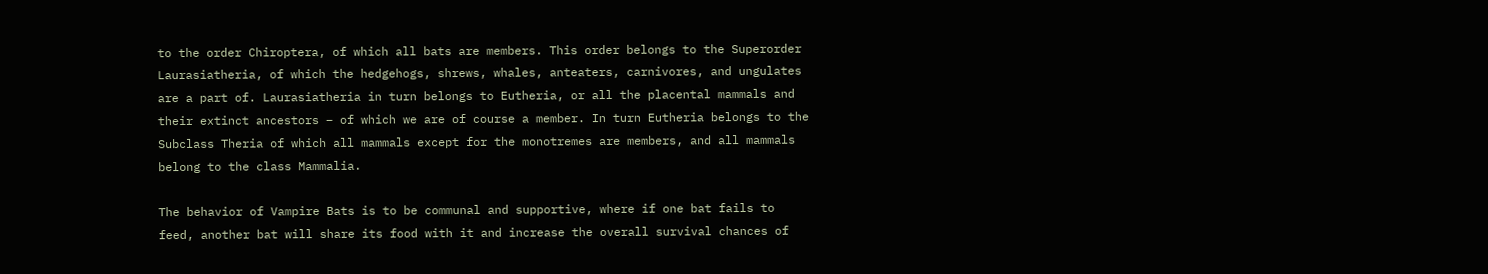to the order Chiroptera, of which all bats are members. This order belongs to the Superorder Laurasiatheria, of which the hedgehogs, shrews, whales, anteaters, carnivores, and ungulates are a part of. Laurasiatheria in turn belongs to Eutheria, or all the placental mammals and their extinct ancestors – of which we are of course a member. In turn Eutheria belongs to the Subclass Theria of which all mammals except for the monotremes are members, and all mammals belong to the class Mammalia.

The behavior of Vampire Bats is to be communal and supportive, where if one bat fails to feed, another bat will share its food with it and increase the overall survival chances of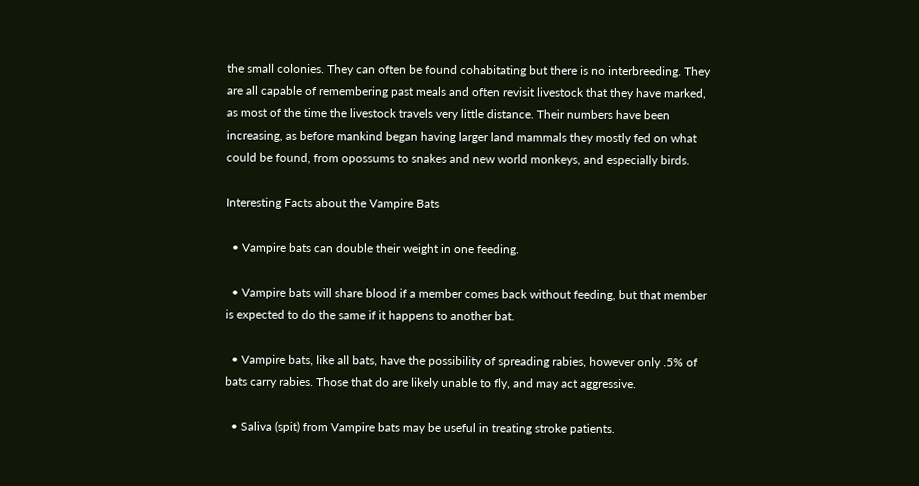the small colonies. They can often be found cohabitating but there is no interbreeding. They are all capable of remembering past meals and often revisit livestock that they have marked, as most of the time the livestock travels very little distance. Their numbers have been increasing, as before mankind began having larger land mammals they mostly fed on what could be found, from opossums to snakes and new world monkeys, and especially birds.

Interesting Facts about the Vampire Bats

  • Vampire bats can double their weight in one feeding.

  • Vampire bats will share blood if a member comes back without feeding, but that member is expected to do the same if it happens to another bat.

  • Vampire bats, like all bats, have the possibility of spreading rabies, however only .5% of bats carry rabies. Those that do are likely unable to fly, and may act aggressive.

  • Saliva (spit) from Vampire bats may be useful in treating stroke patients.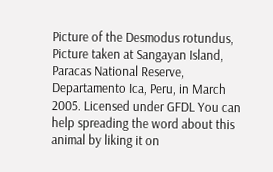Picture of the Desmodus rotundus, Picture taken at Sangayan Island, Paracas National Reserve, Departamento Ica, Peru, in March 2005. Licensed under GFDL You can help spreading the word about this animal by liking it on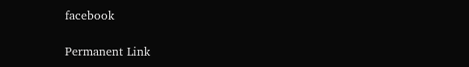facebook

Permanent Link